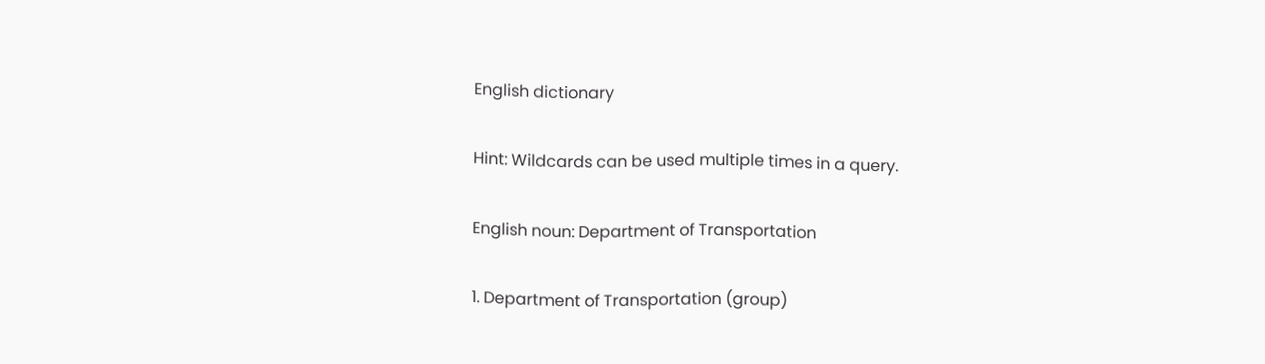English dictionary

Hint: Wildcards can be used multiple times in a query.

English noun: Department of Transportation

1. Department of Transportation (group)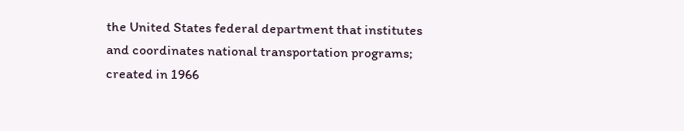the United States federal department that institutes and coordinates national transportation programs; created in 1966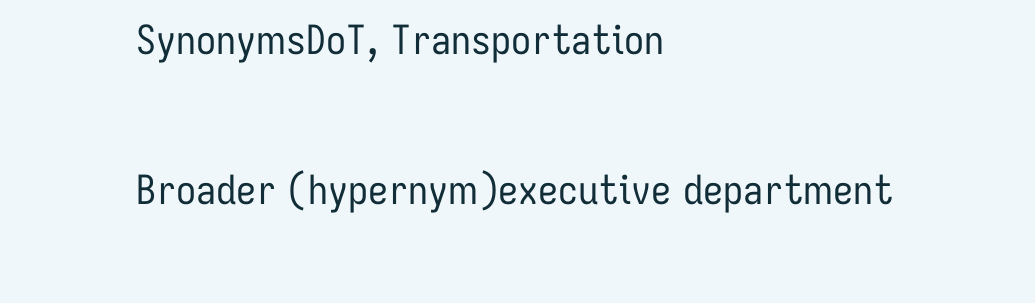SynonymsDoT, Transportation

Broader (hypernym)executive department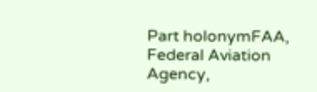Part holonymFAA, Federal Aviation Agency,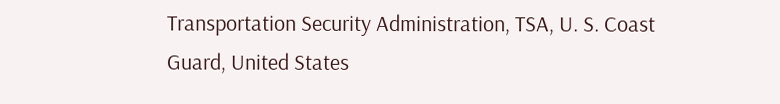Transportation Security Administration, TSA, U. S. Coast Guard, United States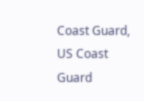Coast Guard, US Coast Guard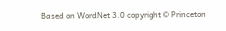Based on WordNet 3.0 copyright © Princeton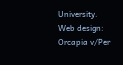University.
Web design: Orcapia v/Per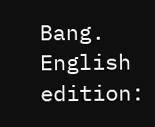Bang. English edition: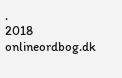.
2018 onlineordbog.dk